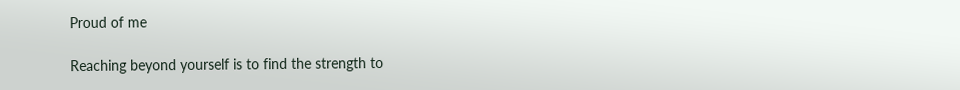Proud of me

Reaching beyond yourself is to find the strength to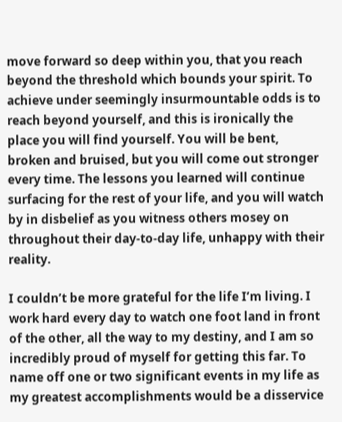move forward so deep within you, that you reach beyond the threshold which bounds your spirit. To achieve under seemingly insurmountable odds is to reach beyond yourself, and this is ironically the place you will find yourself. You will be bent, broken and bruised, but you will come out stronger every time. The lessons you learned will continue surfacing for the rest of your life, and you will watch by in disbelief as you witness others mosey on throughout their day-to-day life, unhappy with their reality.

I couldn’t be more grateful for the life I’m living. I work hard every day to watch one foot land in front of the other, all the way to my destiny, and I am so incredibly proud of myself for getting this far. To name off one or two significant events in my life as my greatest accomplishments would be a disservice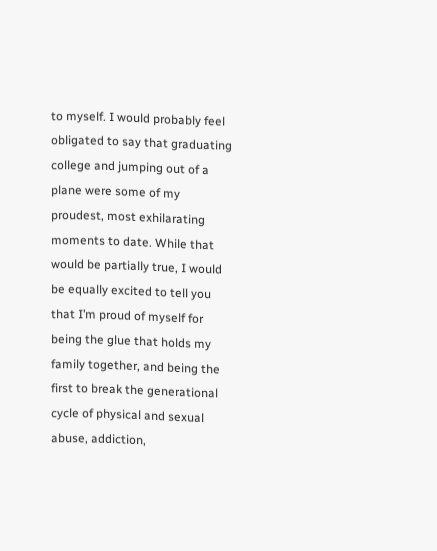to myself. I would probably feel obligated to say that graduating college and jumping out of a plane were some of my proudest, most exhilarating moments to date. While that would be partially true, I would be equally excited to tell you that I’m proud of myself for being the glue that holds my family together, and being the first to break the generational cycle of physical and sexual abuse, addiction,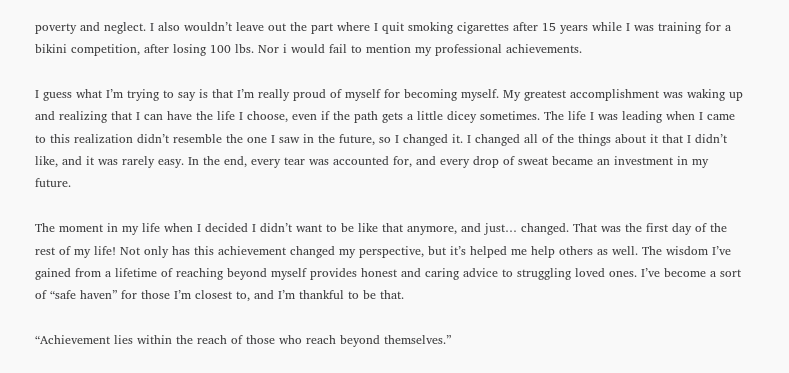poverty and neglect. I also wouldn’t leave out the part where I quit smoking cigarettes after 15 years while I was training for a bikini competition, after losing 100 lbs. Nor i would fail to mention my professional achievements.

I guess what I’m trying to say is that I’m really proud of myself for becoming myself. My greatest accomplishment was waking up and realizing that I can have the life I choose, even if the path gets a little dicey sometimes. The life I was leading when I came to this realization didn’t resemble the one I saw in the future, so I changed it. I changed all of the things about it that I didn’t like, and it was rarely easy. In the end, every tear was accounted for, and every drop of sweat became an investment in my future.

The moment in my life when I decided I didn’t want to be like that anymore, and just… changed. That was the first day of the rest of my life! Not only has this achievement changed my perspective, but it’s helped me help others as well. The wisdom I’ve gained from a lifetime of reaching beyond myself provides honest and caring advice to struggling loved ones. I’ve become a sort of “safe haven” for those I’m closest to, and I’m thankful to be that.

“Achievement lies within the reach of those who reach beyond themselves.”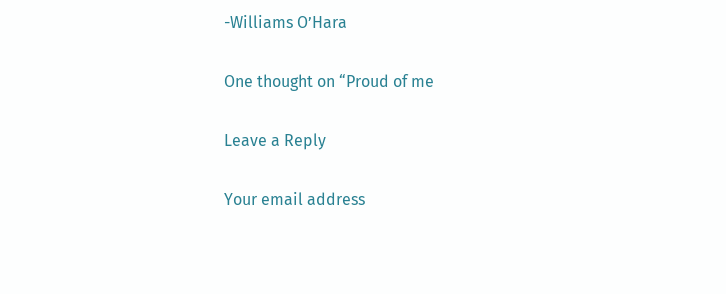-Williams O’Hara

One thought on “Proud of me

Leave a Reply

Your email address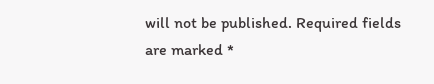will not be published. Required fields are marked *